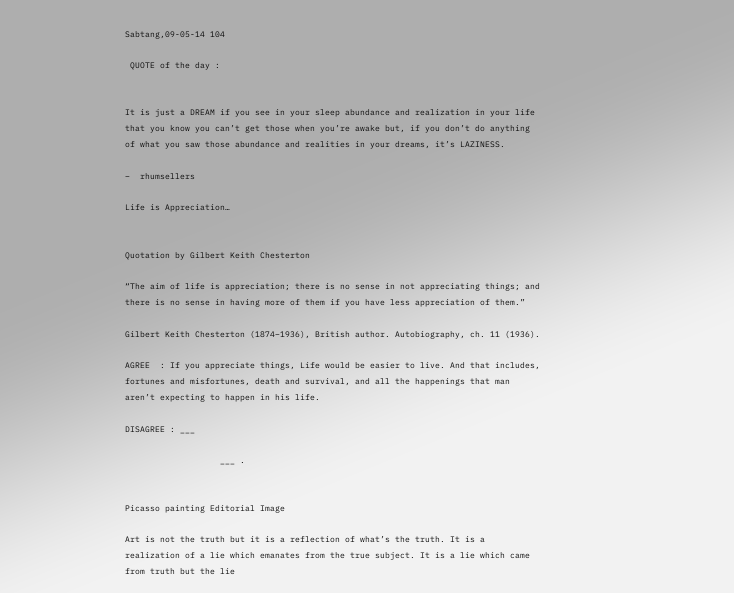Sabtang,09-05-14 104

 QUOTE of the day :


It is just a DREAM if you see in your sleep abundance and realization in your life that you know you can’t get those when you’re awake but, if you don’t do anything of what you saw those abundance and realities in your dreams, it’s LAZINESS.

–  rhumsellers

Life is Appreciation…


Quotation by Gilbert Keith Chesterton

“The aim of life is appreciation; there is no sense in not appreciating things; and there is no sense in having more of them if you have less appreciation of them.”

Gilbert Keith Chesterton (1874–1936), British author. Autobiography, ch. 11 (1936).

AGREE  : If you appreciate things, Life would be easier to live. And that includes, fortunes and misfortunes, death and survival, and all the happenings that man aren’t expecting to happen in his life.

DISAGREE : ___

                   ___ .


Picasso painting Editorial Image

Art is not the truth but it is a reflection of what’s the truth. It is a realization of a lie which emanates from the true subject. It is a lie which came from truth but the lie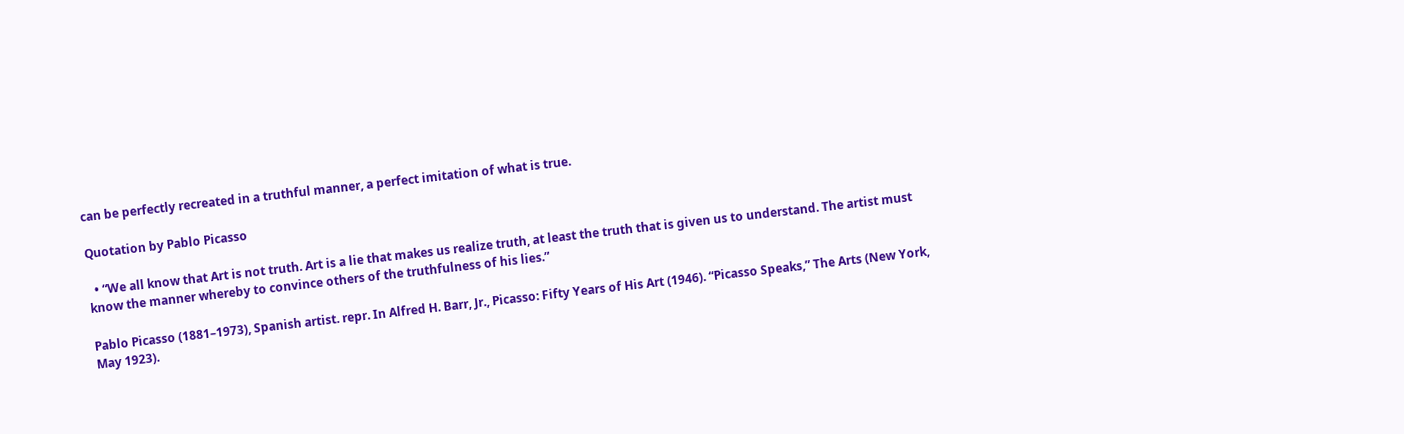can be perfectly recreated in a truthful manner, a perfect imitation of what is true.

Quotation by Pablo Picasso

  • “We all know that Art is not truth. Art is a lie that makes us realize truth, at least the truth that is given us to understand. The artist must know the manner whereby to convince others of the truthfulness of his lies.”

Pablo Picasso (1881–1973), Spanish artist. repr. In Alfred H. Barr, Jr., Picasso: Fifty Years of His Art (1946). “Picasso Speaks,” The Arts (New York, May 1923).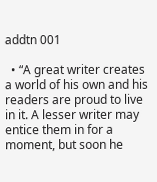addtn 001

  • “A great writer creates a world of his own and his readers are proud to live in it. A lesser writer may entice them in for a moment, but soon he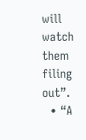will watch them filing out”.
  • “A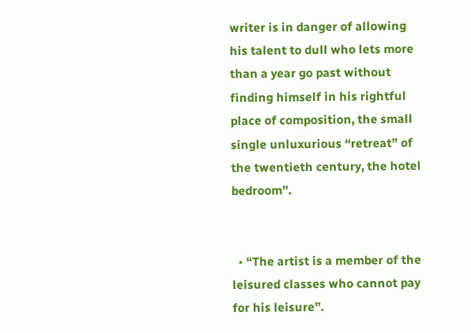writer is in danger of allowing his talent to dull who lets more than a year go past without finding himself in his rightful place of composition, the small single unluxurious “retreat” of the twentieth century, the hotel bedroom”.


  • “The artist is a member of the leisured classes who cannot pay for his leisure”.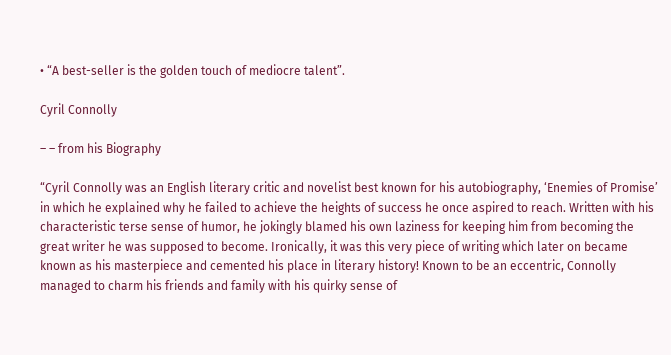• “A best-seller is the golden touch of mediocre talent”.

Cyril Connolly

– – from his Biography

“Cyril Connolly was an English literary critic and novelist best known for his autobiography, ‘Enemies of Promise’ in which he explained why he failed to achieve the heights of success he once aspired to reach. Written with his characteristic terse sense of humor, he jokingly blamed his own laziness for keeping him from becoming the great writer he was supposed to become. Ironically, it was this very piece of writing which later on became known as his masterpiece and cemented his place in literary history! Known to be an eccentric, Connolly managed to charm his friends and family with his quirky sense of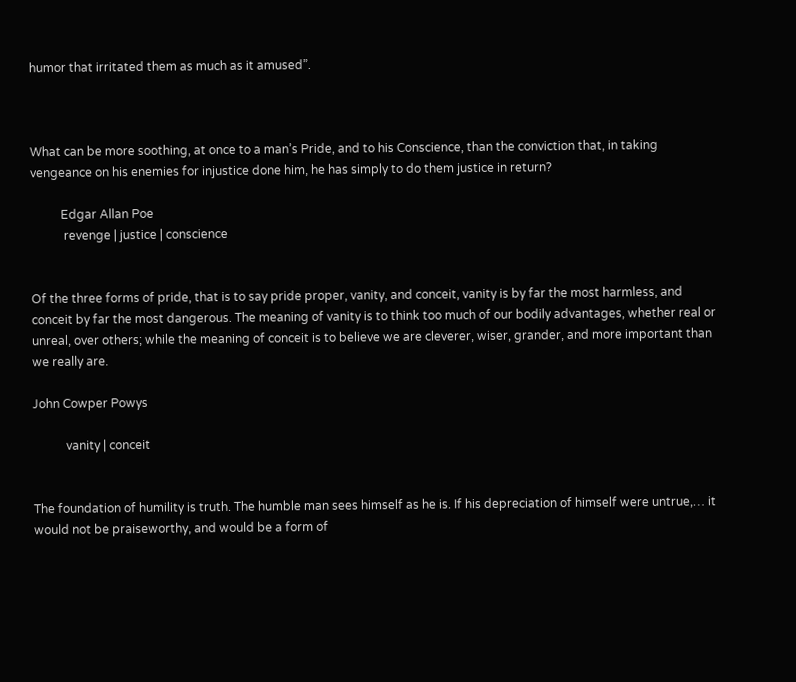humor that irritated them as much as it amused”.



What can be more soothing, at once to a man’s Pride, and to his Conscience, than the conviction that, in taking vengeance on his enemies for injustice done him, he has simply to do them justice in return?

          Edgar Allan Poe
           revenge | justice | conscience


Of the three forms of pride, that is to say pride proper, vanity, and conceit, vanity is by far the most harmless, and conceit by far the most dangerous. The meaning of vanity is to think too much of our bodily advantages, whether real or unreal, over others; while the meaning of conceit is to believe we are cleverer, wiser, grander, and more important than we really are.

John Cowper Powys

           vanity | conceit


The foundation of humility is truth. The humble man sees himself as he is. If his depreciation of himself were untrue,… it would not be praiseworthy, and would be a form of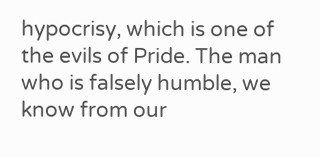hypocrisy, which is one of the evils of Pride. The man who is falsely humble, we know from our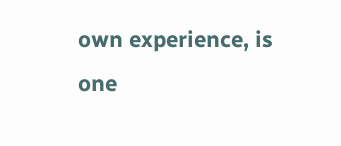own experience, is one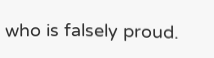who is falsely proud.